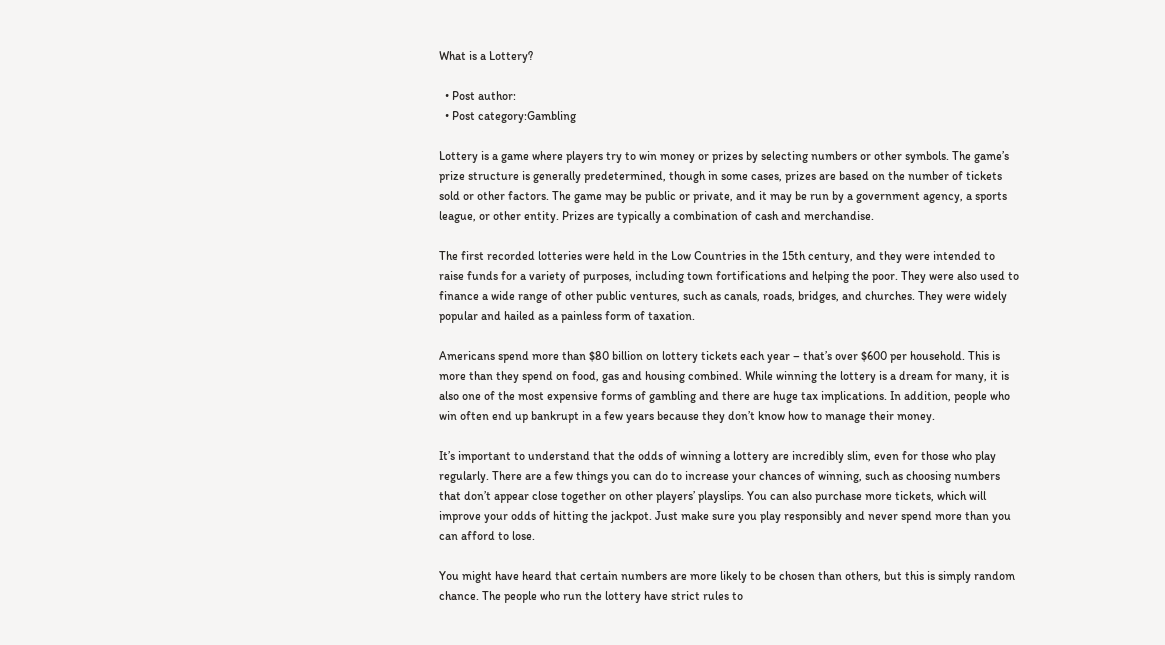What is a Lottery?

  • Post author:
  • Post category:Gambling

Lottery is a game where players try to win money or prizes by selecting numbers or other symbols. The game’s prize structure is generally predetermined, though in some cases, prizes are based on the number of tickets sold or other factors. The game may be public or private, and it may be run by a government agency, a sports league, or other entity. Prizes are typically a combination of cash and merchandise.

The first recorded lotteries were held in the Low Countries in the 15th century, and they were intended to raise funds for a variety of purposes, including town fortifications and helping the poor. They were also used to finance a wide range of other public ventures, such as canals, roads, bridges, and churches. They were widely popular and hailed as a painless form of taxation.

Americans spend more than $80 billion on lottery tickets each year – that’s over $600 per household. This is more than they spend on food, gas and housing combined. While winning the lottery is a dream for many, it is also one of the most expensive forms of gambling and there are huge tax implications. In addition, people who win often end up bankrupt in a few years because they don’t know how to manage their money.

It’s important to understand that the odds of winning a lottery are incredibly slim, even for those who play regularly. There are a few things you can do to increase your chances of winning, such as choosing numbers that don’t appear close together on other players’ playslips. You can also purchase more tickets, which will improve your odds of hitting the jackpot. Just make sure you play responsibly and never spend more than you can afford to lose.

You might have heard that certain numbers are more likely to be chosen than others, but this is simply random chance. The people who run the lottery have strict rules to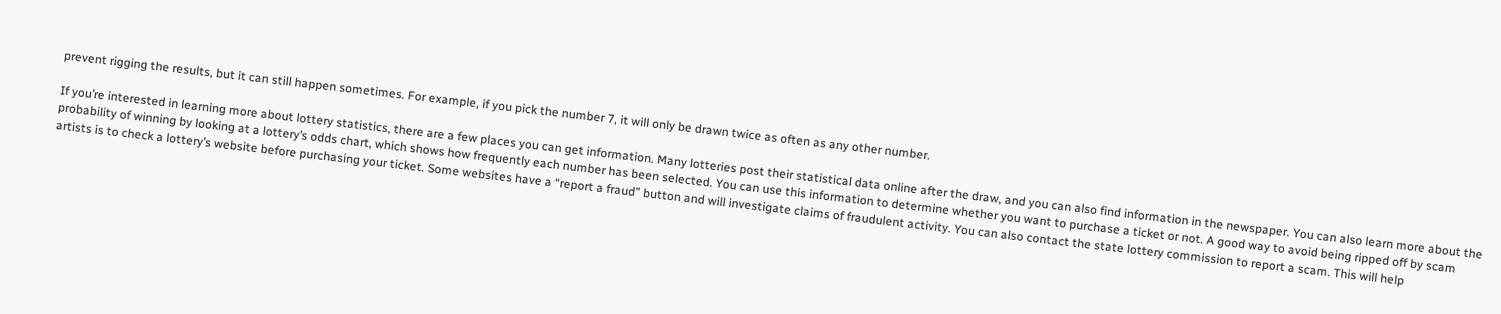prevent rigging the results, but it can still happen sometimes. For example, if you pick the number 7, it will only be drawn twice as often as any other number.

If you’re interested in learning more about lottery statistics, there are a few places you can get information. Many lotteries post their statistical data online after the draw, and you can also find information in the newspaper. You can also learn more about the probability of winning by looking at a lottery’s odds chart, which shows how frequently each number has been selected. You can use this information to determine whether you want to purchase a ticket or not. A good way to avoid being ripped off by scam artists is to check a lottery’s website before purchasing your ticket. Some websites have a “report a fraud” button and will investigate claims of fraudulent activity. You can also contact the state lottery commission to report a scam. This will help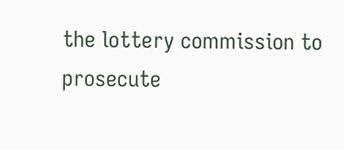the lottery commission to prosecute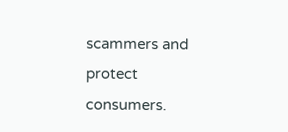scammers and protect consumers.